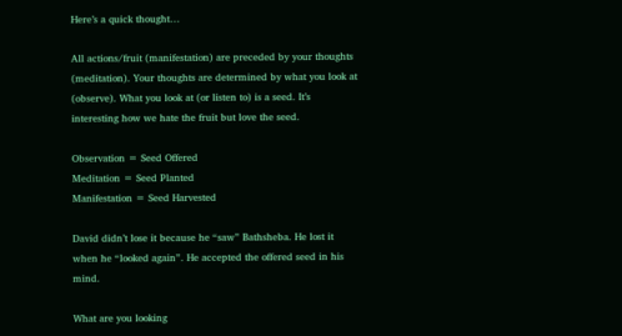Here’s a quick thought…

All actions/fruit (manifestation) are preceded by your thoughts (meditation). Your thoughts are determined by what you look at (observe). What you look at (or listen to) is a seed. It’s interesting how we hate the fruit but love the seed.

Observation = Seed Offered
Meditation = Seed Planted
Manifestation = Seed Harvested

David didn’t lose it because he “saw” Bathsheba. He lost it when he “looked again”. He accepted the offered seed in his mind.

What are you looking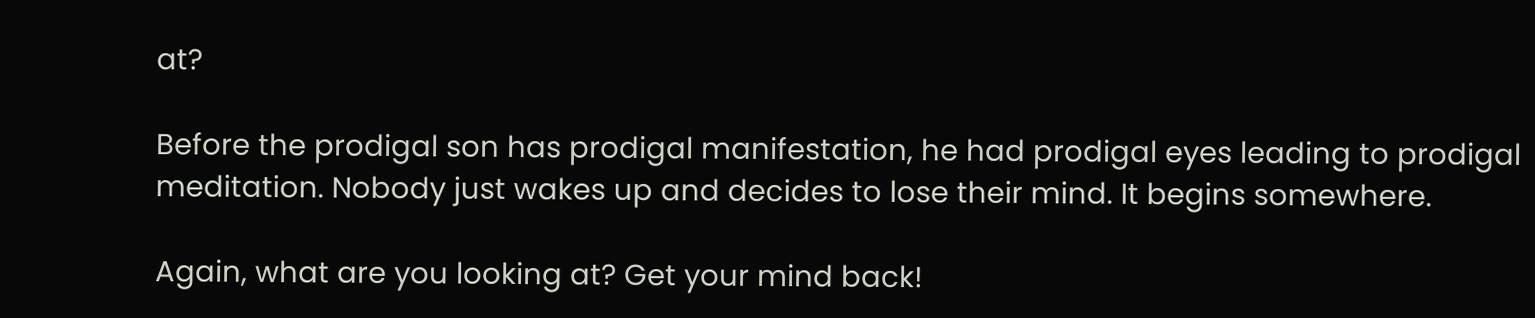at?

Before the prodigal son has prodigal manifestation, he had prodigal eyes leading to prodigal meditation. Nobody just wakes up and decides to lose their mind. It begins somewhere.

Again, what are you looking at? Get your mind back!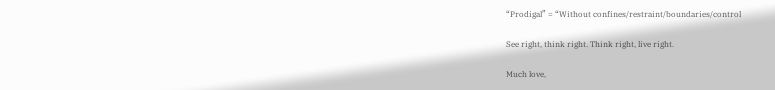“Prodigal” = “Without confines/restraint/boundaries/control

See right, think right. Think right, live right.

Much love,